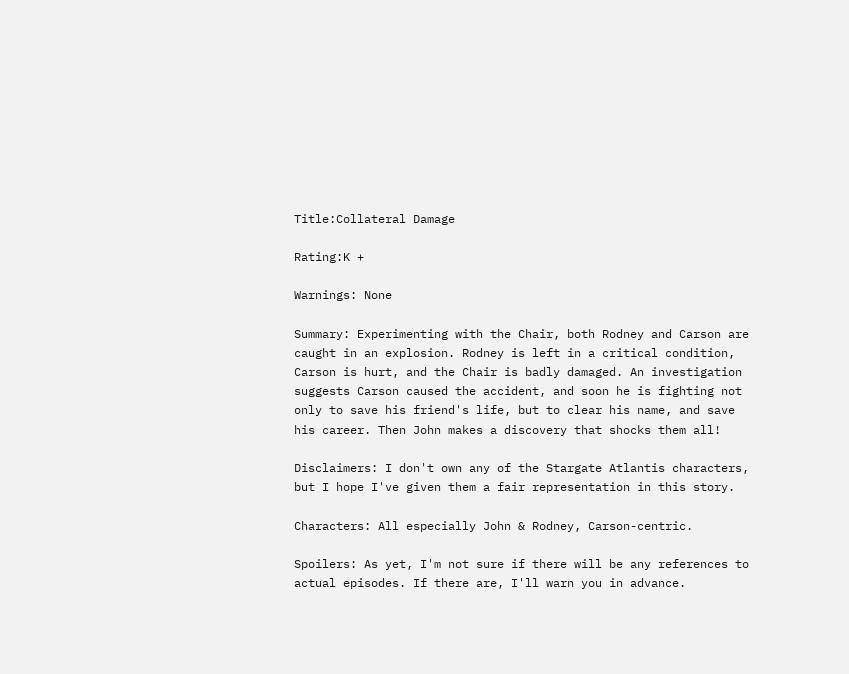Title:Collateral Damage

Rating:K +

Warnings: None

Summary: Experimenting with the Chair, both Rodney and Carson are caught in an explosion. Rodney is left in a critical condition, Carson is hurt, and the Chair is badly damaged. An investigation suggests Carson caused the accident, and soon he is fighting not only to save his friend's life, but to clear his name, and save his career. Then John makes a discovery that shocks them all!

Disclaimers: I don't own any of the Stargate Atlantis characters, but I hope I've given them a fair representation in this story.

Characters: All especially John & Rodney, Carson-centric.

Spoilers: As yet, I'm not sure if there will be any references to actual episodes. If there are, I'll warn you in advance.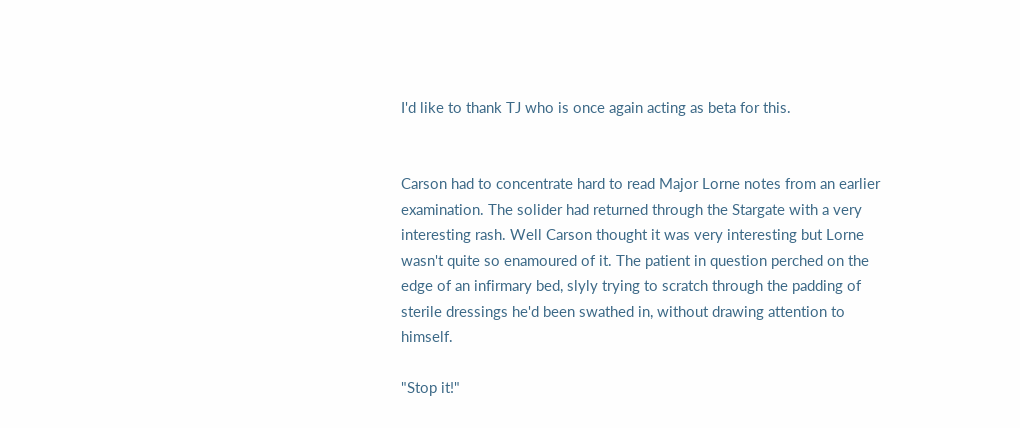I'd like to thank TJ who is once again acting as beta for this.


Carson had to concentrate hard to read Major Lorne notes from an earlier examination. The solider had returned through the Stargate with a very interesting rash. Well Carson thought it was very interesting but Lorne wasn't quite so enamoured of it. The patient in question perched on the edge of an infirmary bed, slyly trying to scratch through the padding of sterile dressings he'd been swathed in, without drawing attention to himself.

"Stop it!"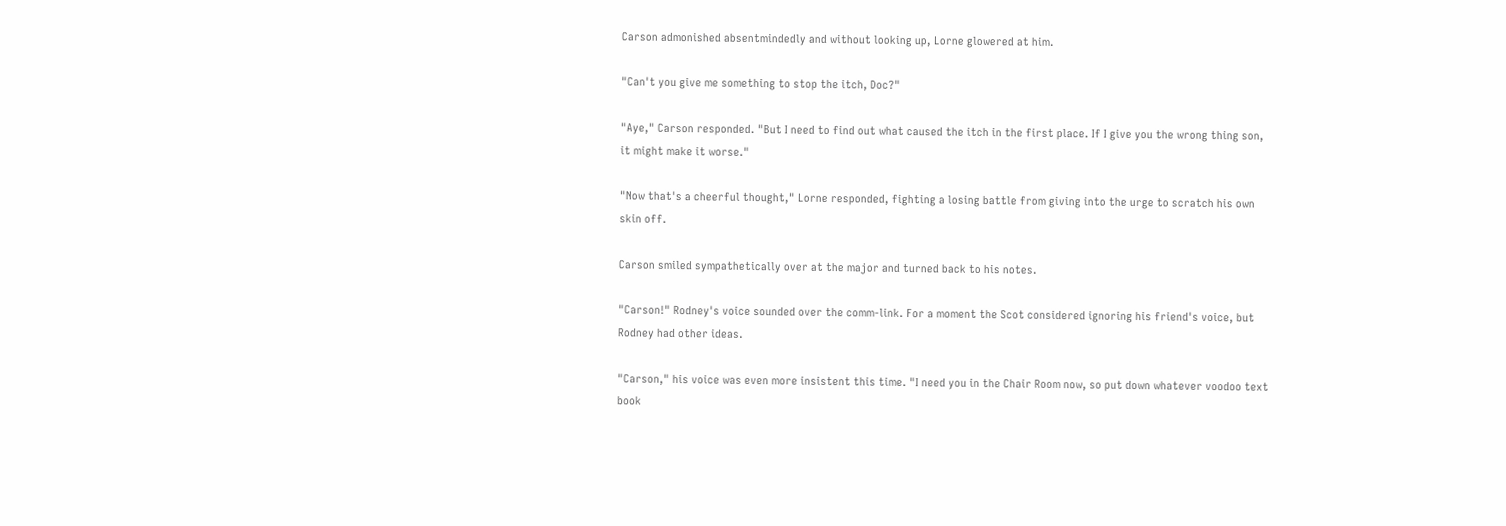Carson admonished absentmindedly and without looking up, Lorne glowered at him.

"Can't you give me something to stop the itch, Doc?"

"Aye," Carson responded. "But I need to find out what caused the itch in the first place. If I give you the wrong thing son, it might make it worse."

"Now that's a cheerful thought," Lorne responded, fighting a losing battle from giving into the urge to scratch his own skin off.

Carson smiled sympathetically over at the major and turned back to his notes.

"Carson!" Rodney's voice sounded over the comm-link. For a moment the Scot considered ignoring his friend's voice, but Rodney had other ideas.

"Carson," his voice was even more insistent this time. "I need you in the Chair Room now, so put down whatever voodoo text book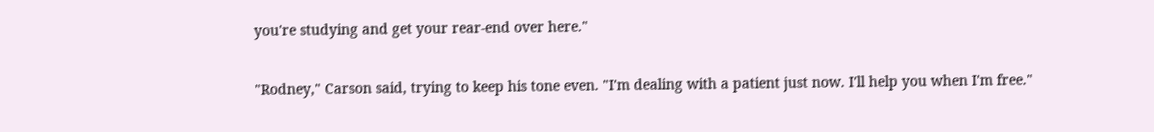you're studying and get your rear-end over here."

"Rodney," Carson said, trying to keep his tone even. "I'm dealing with a patient just now. I'll help you when I'm free."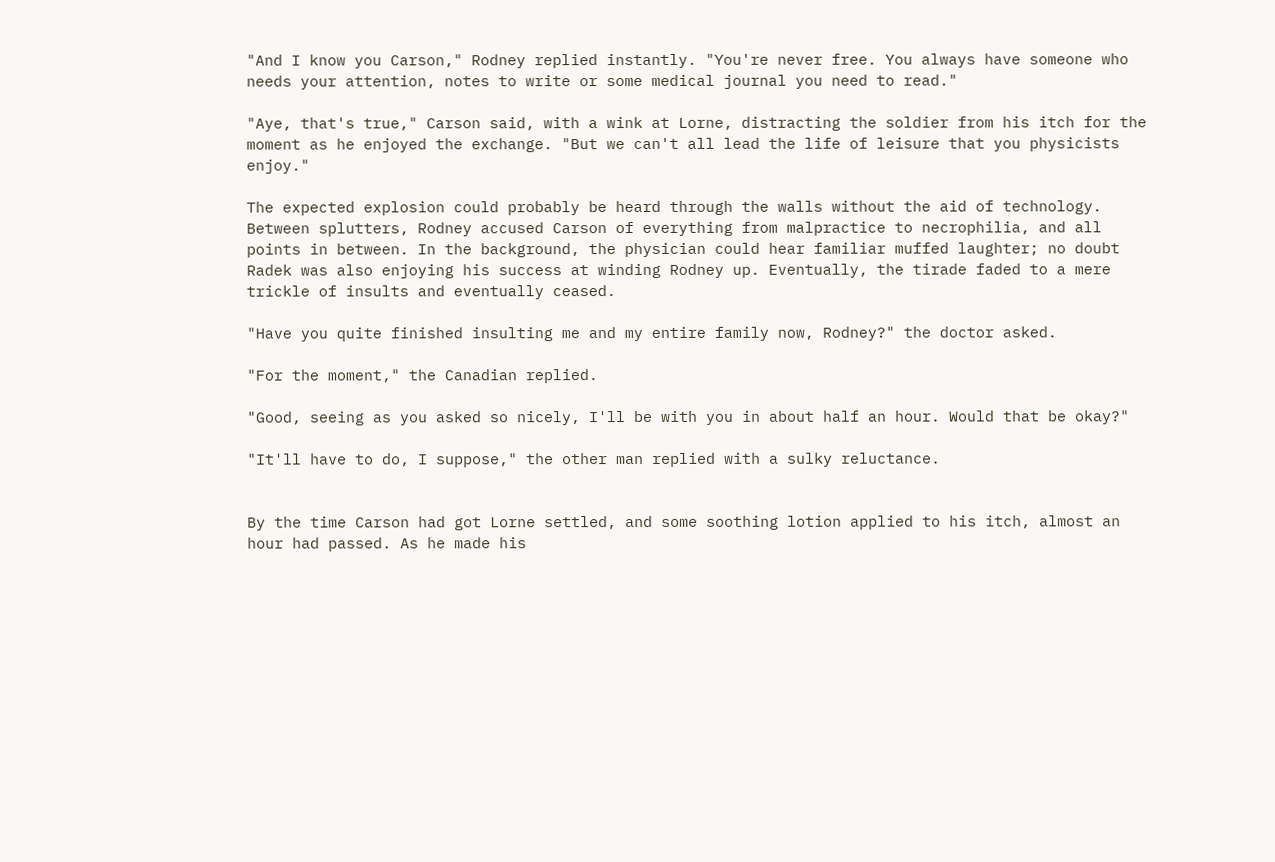"And I know you Carson," Rodney replied instantly. "You're never free. You always have someone who needs your attention, notes to write or some medical journal you need to read."

"Aye, that's true," Carson said, with a wink at Lorne, distracting the soldier from his itch for the moment as he enjoyed the exchange. "But we can't all lead the life of leisure that you physicists enjoy."

The expected explosion could probably be heard through the walls without the aid of technology. Between splutters, Rodney accused Carson of everything from malpractice to necrophilia, and all points in between. In the background, the physician could hear familiar muffed laughter; no doubt Radek was also enjoying his success at winding Rodney up. Eventually, the tirade faded to a mere trickle of insults and eventually ceased.

"Have you quite finished insulting me and my entire family now, Rodney?" the doctor asked.

"For the moment," the Canadian replied.

"Good, seeing as you asked so nicely, I'll be with you in about half an hour. Would that be okay?"

"It'll have to do, I suppose," the other man replied with a sulky reluctance.


By the time Carson had got Lorne settled, and some soothing lotion applied to his itch, almost an hour had passed. As he made his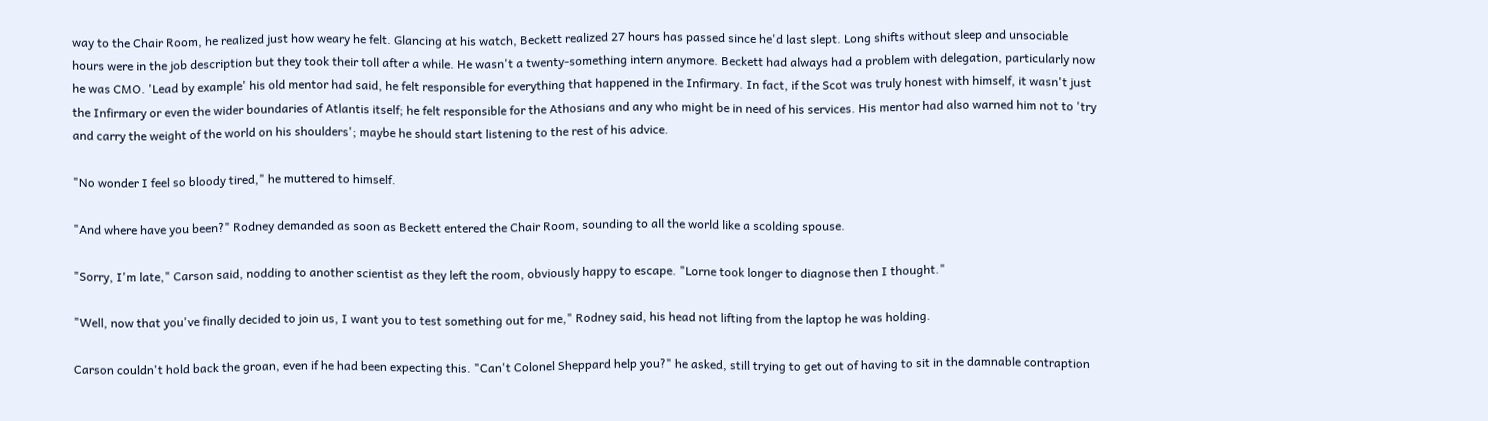way to the Chair Room, he realized just how weary he felt. Glancing at his watch, Beckett realized 27 hours has passed since he'd last slept. Long shifts without sleep and unsociable hours were in the job description but they took their toll after a while. He wasn't a twenty-something intern anymore. Beckett had always had a problem with delegation, particularly now he was CMO. 'Lead by example' his old mentor had said, he felt responsible for everything that happened in the Infirmary. In fact, if the Scot was truly honest with himself, it wasn't just the Infirmary or even the wider boundaries of Atlantis itself; he felt responsible for the Athosians and any who might be in need of his services. His mentor had also warned him not to 'try and carry the weight of the world on his shoulders'; maybe he should start listening to the rest of his advice.

"No wonder I feel so bloody tired," he muttered to himself.

"And where have you been?" Rodney demanded as soon as Beckett entered the Chair Room, sounding to all the world like a scolding spouse.

"Sorry, I'm late," Carson said, nodding to another scientist as they left the room, obviously happy to escape. "Lorne took longer to diagnose then I thought."

"Well, now that you've finally decided to join us, I want you to test something out for me," Rodney said, his head not lifting from the laptop he was holding.

Carson couldn't hold back the groan, even if he had been expecting this. "Can't Colonel Sheppard help you?" he asked, still trying to get out of having to sit in the damnable contraption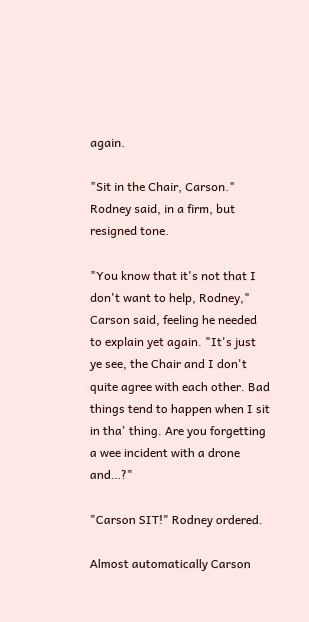again.

"Sit in the Chair, Carson." Rodney said, in a firm, but resigned tone.

"You know that it's not that I don't want to help, Rodney," Carson said, feeling he needed to explain yet again. "It's just ye see, the Chair and I don't quite agree with each other. Bad things tend to happen when I sit in tha' thing. Are you forgetting a wee incident with a drone and…?"

"Carson SIT!" Rodney ordered.

Almost automatically Carson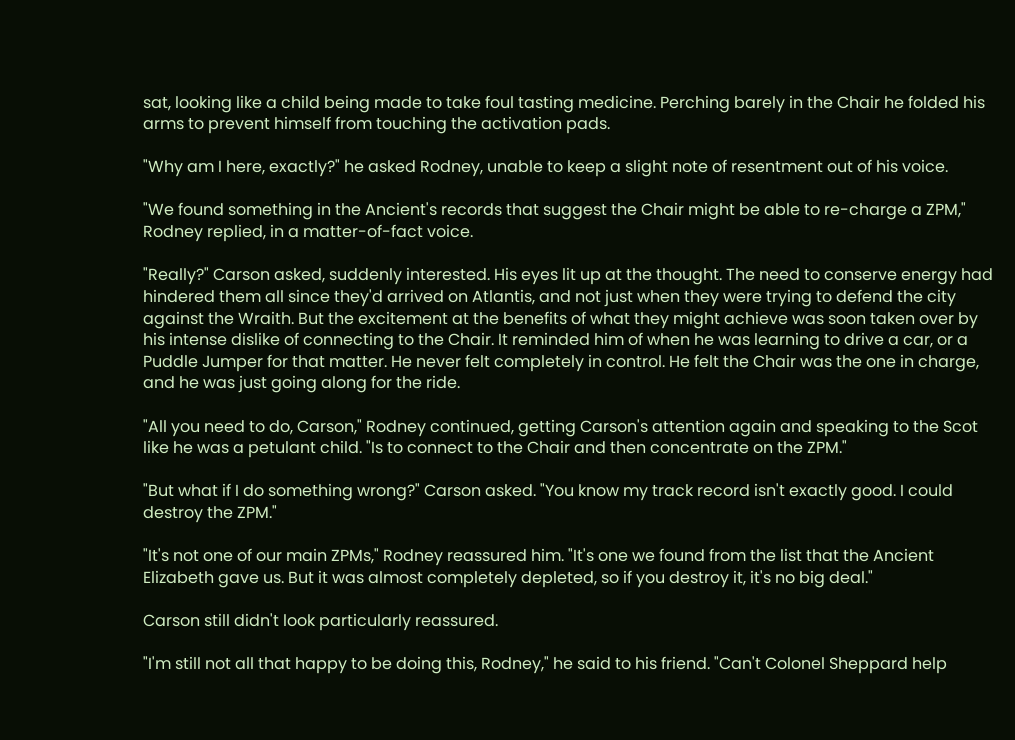sat, looking like a child being made to take foul tasting medicine. Perching barely in the Chair he folded his arms to prevent himself from touching the activation pads.

"Why am I here, exactly?" he asked Rodney, unable to keep a slight note of resentment out of his voice.

"We found something in the Ancient's records that suggest the Chair might be able to re-charge a ZPM," Rodney replied, in a matter-of-fact voice.

"Really?" Carson asked, suddenly interested. His eyes lit up at the thought. The need to conserve energy had hindered them all since they'd arrived on Atlantis, and not just when they were trying to defend the city against the Wraith. But the excitement at the benefits of what they might achieve was soon taken over by his intense dislike of connecting to the Chair. It reminded him of when he was learning to drive a car, or a Puddle Jumper for that matter. He never felt completely in control. He felt the Chair was the one in charge, and he was just going along for the ride.

"All you need to do, Carson," Rodney continued, getting Carson's attention again and speaking to the Scot like he was a petulant child. "Is to connect to the Chair and then concentrate on the ZPM."

"But what if I do something wrong?" Carson asked. "You know my track record isn't exactly good. I could destroy the ZPM."

"It's not one of our main ZPMs," Rodney reassured him. "It's one we found from the list that the Ancient Elizabeth gave us. But it was almost completely depleted, so if you destroy it, it's no big deal."

Carson still didn't look particularly reassured.

"I'm still not all that happy to be doing this, Rodney," he said to his friend. "Can't Colonel Sheppard help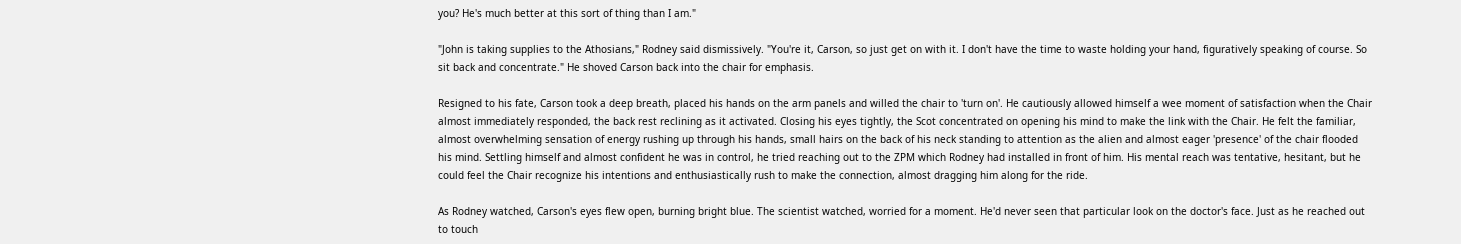you? He's much better at this sort of thing than I am."

"John is taking supplies to the Athosians," Rodney said dismissively. "You're it, Carson, so just get on with it. I don't have the time to waste holding your hand, figuratively speaking of course. So sit back and concentrate." He shoved Carson back into the chair for emphasis.

Resigned to his fate, Carson took a deep breath, placed his hands on the arm panels and willed the chair to 'turn on'. He cautiously allowed himself a wee moment of satisfaction when the Chair almost immediately responded, the back rest reclining as it activated. Closing his eyes tightly, the Scot concentrated on opening his mind to make the link with the Chair. He felt the familiar, almost overwhelming sensation of energy rushing up through his hands, small hairs on the back of his neck standing to attention as the alien and almost eager 'presence' of the chair flooded his mind. Settling himself and almost confident he was in control, he tried reaching out to the ZPM which Rodney had installed in front of him. His mental reach was tentative, hesitant, but he could feel the Chair recognize his intentions and enthusiastically rush to make the connection, almost dragging him along for the ride.

As Rodney watched, Carson's eyes flew open, burning bright blue. The scientist watched, worried for a moment. He'd never seen that particular look on the doctor's face. Just as he reached out to touch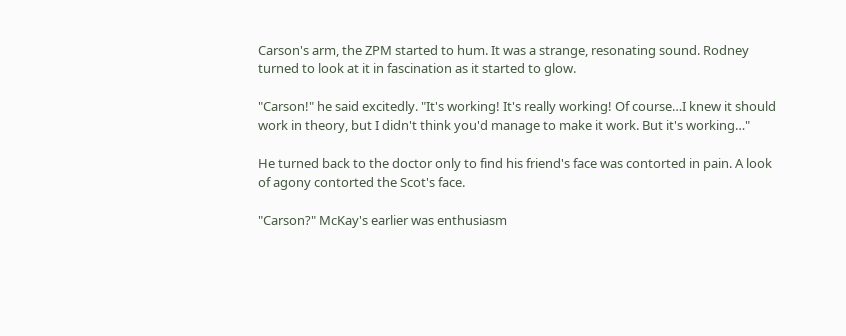Carson's arm, the ZPM started to hum. It was a strange, resonating sound. Rodney turned to look at it in fascination as it started to glow.

"Carson!" he said excitedly. "It's working! It's really working! Of course…I knew it should work in theory, but I didn't think you'd manage to make it work. But it's working…"

He turned back to the doctor only to find his friend's face was contorted in pain. A look of agony contorted the Scot's face.

"Carson?" McKay's earlier was enthusiasm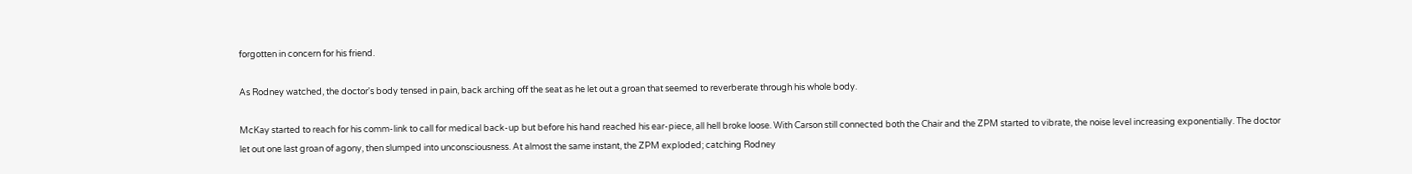forgotten in concern for his friend.

As Rodney watched, the doctor's body tensed in pain, back arching off the seat as he let out a groan that seemed to reverberate through his whole body.

McKay started to reach for his comm-link to call for medical back-up but before his hand reached his ear-piece, all hell broke loose. With Carson still connected both the Chair and the ZPM started to vibrate, the noise level increasing exponentially. The doctor let out one last groan of agony, then slumped into unconsciousness. At almost the same instant, the ZPM exploded; catching Rodney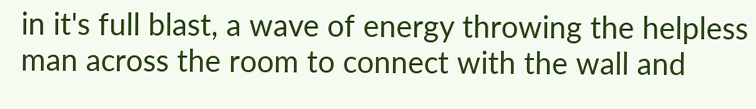in it's full blast, a wave of energy throwing the helpless man across the room to connect with the wall and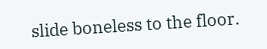slide boneless to the floor.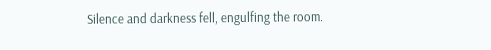Silence and darkness fell, engulfing the room.